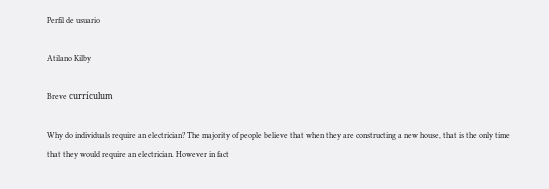Perfil de usuario

Atilano Kilby

Breve currículum

Why do individuals require an electrician? The majority of people believe that when they are constructing a new house, that is the only time that they would require an electrician. However in fact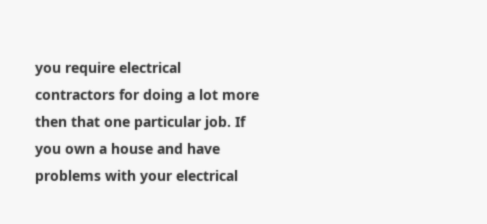you require electrical contractors for doing a lot more then that one particular job. If you own a house and have problems with your electrical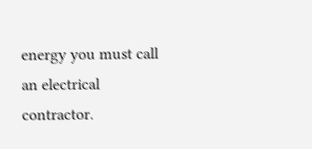energy you must call an electrical contractor.